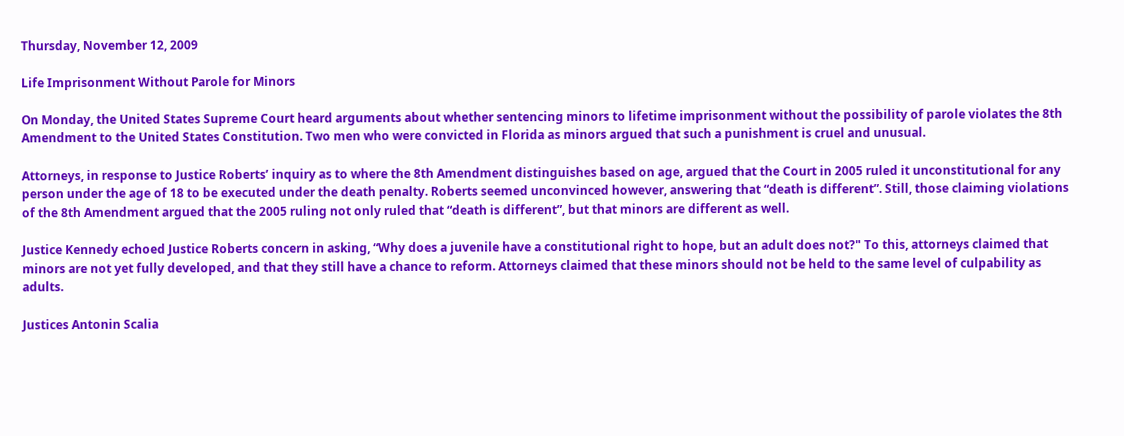Thursday, November 12, 2009

Life Imprisonment Without Parole for Minors

On Monday, the United States Supreme Court heard arguments about whether sentencing minors to lifetime imprisonment without the possibility of parole violates the 8th Amendment to the United States Constitution. Two men who were convicted in Florida as minors argued that such a punishment is cruel and unusual.

Attorneys, in response to Justice Roberts’ inquiry as to where the 8th Amendment distinguishes based on age, argued that the Court in 2005 ruled it unconstitutional for any person under the age of 18 to be executed under the death penalty. Roberts seemed unconvinced however, answering that “death is different”. Still, those claiming violations of the 8th Amendment argued that the 2005 ruling not only ruled that “death is different”, but that minors are different as well.

Justice Kennedy echoed Justice Roberts concern in asking, “Why does a juvenile have a constitutional right to hope, but an adult does not?" To this, attorneys claimed that minors are not yet fully developed, and that they still have a chance to reform. Attorneys claimed that these minors should not be held to the same level of culpability as adults.

Justices Antonin Scalia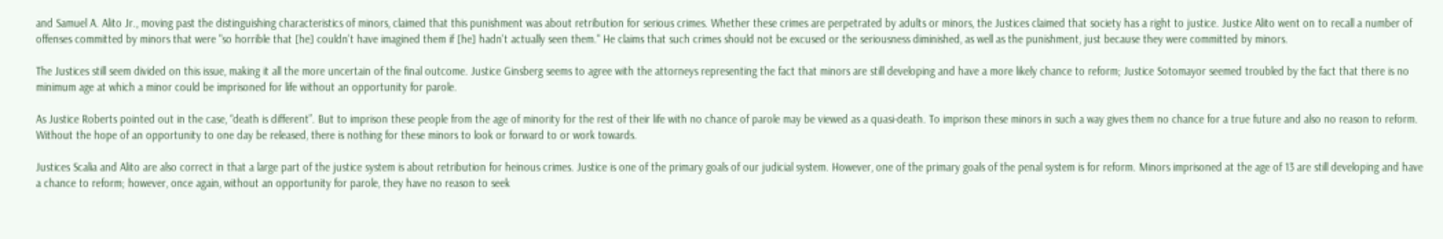and Samuel A. Alito Jr., moving past the distinguishing characteristics of minors, claimed that this punishment was about retribution for serious crimes. Whether these crimes are perpetrated by adults or minors, the Justices claimed that society has a right to justice. Justice Alito went on to recall a number of offenses committed by minors that were "so horrible that [he] couldn't have imagined them if [he] hadn't actually seen them." He claims that such crimes should not be excused or the seriousness diminished, as well as the punishment, just because they were committed by minors.

The Justices still seem divided on this issue, making it all the more uncertain of the final outcome. Justice Ginsberg seems to agree with the attorneys representing the fact that minors are still developing and have a more likely chance to reform; Justice Sotomayor seemed troubled by the fact that there is no minimum age at which a minor could be imprisoned for life without an opportunity for parole.

As Justice Roberts pointed out in the case, “death is different”. But to imprison these people from the age of minority for the rest of their life with no chance of parole may be viewed as a quasi-death. To imprison these minors in such a way gives them no chance for a true future and also no reason to reform. Without the hope of an opportunity to one day be released, there is nothing for these minors to look or forward to or work towards.

Justices Scalia and Alito are also correct in that a large part of the justice system is about retribution for heinous crimes. Justice is one of the primary goals of our judicial system. However, one of the primary goals of the penal system is for reform. Minors imprisoned at the age of 13 are still developing and have a chance to reform; however, once again, without an opportunity for parole, they have no reason to seek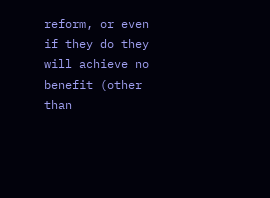reform, or even if they do they will achieve no benefit (other than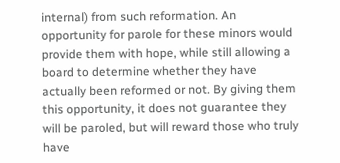internal) from such reformation. An opportunity for parole for these minors would provide them with hope, while still allowing a board to determine whether they have actually been reformed or not. By giving them this opportunity, it does not guarantee they will be paroled, but will reward those who truly have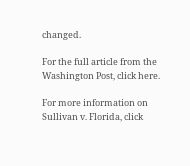changed.

For the full article from the Washington Post, click here.

For more information on Sullivan v. Florida, click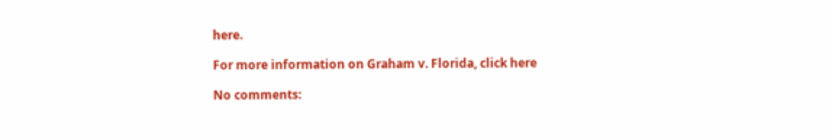here.

For more information on Graham v. Florida, click here

No comments: